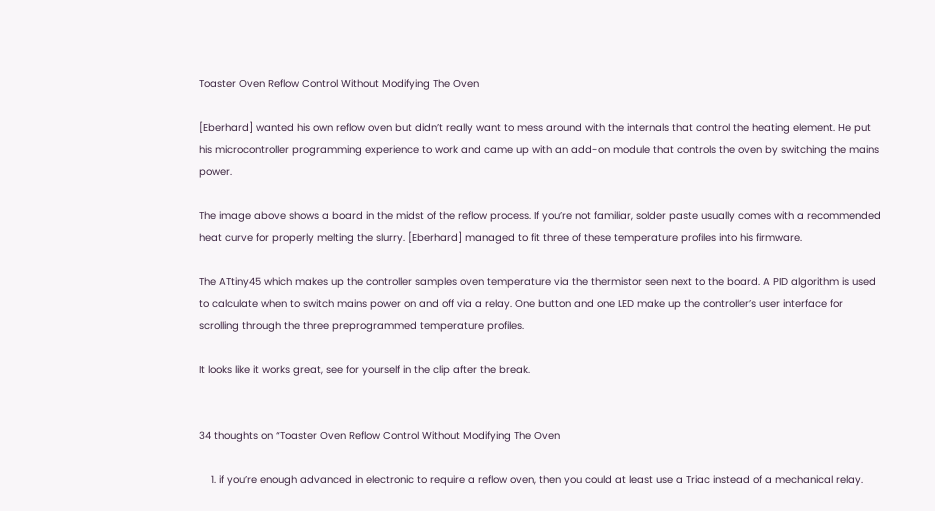Toaster Oven Reflow Control Without Modifying The Oven

[Eberhard] wanted his own reflow oven but didn’t really want to mess around with the internals that control the heating element. He put his microcontroller programming experience to work and came up with an add-on module that controls the oven by switching the mains power.

The image above shows a board in the midst of the reflow process. If you’re not familiar, solder paste usually comes with a recommended heat curve for properly melting the slurry. [Eberhard] managed to fit three of these temperature profiles into his firmware.

The ATtiny45 which makes up the controller samples oven temperature via the thermistor seen next to the board. A PID algorithm is used to calculate when to switch mains power on and off via a relay. One button and one LED make up the controller’s user interface for scrolling through the three preprogrammed temperature profiles.

It looks like it works great, see for yourself in the clip after the break.


34 thoughts on “Toaster Oven Reflow Control Without Modifying The Oven

    1. if you’re enough advanced in electronic to require a reflow oven, then you could at least use a Triac instead of a mechanical relay.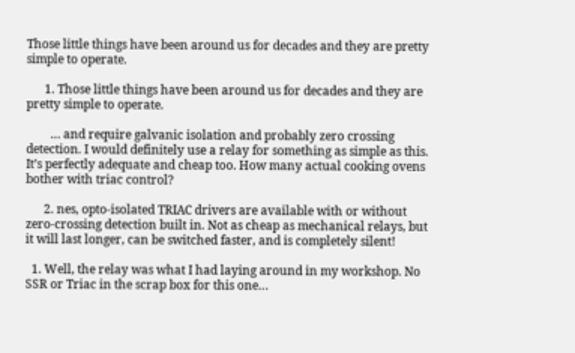Those little things have been around us for decades and they are pretty simple to operate.

      1. Those little things have been around us for decades and they are pretty simple to operate.

        … and require galvanic isolation and probably zero crossing detection. I would definitely use a relay for something as simple as this. It’s perfectly adequate and cheap too. How many actual cooking ovens bother with triac control?

      2. nes, opto-isolated TRIAC drivers are available with or without zero-crossing detection built in. Not as cheap as mechanical relays, but it will last longer, can be switched faster, and is completely silent!

  1. Well, the relay was what I had laying around in my workshop. No SSR or Triac in the scrap box for this one…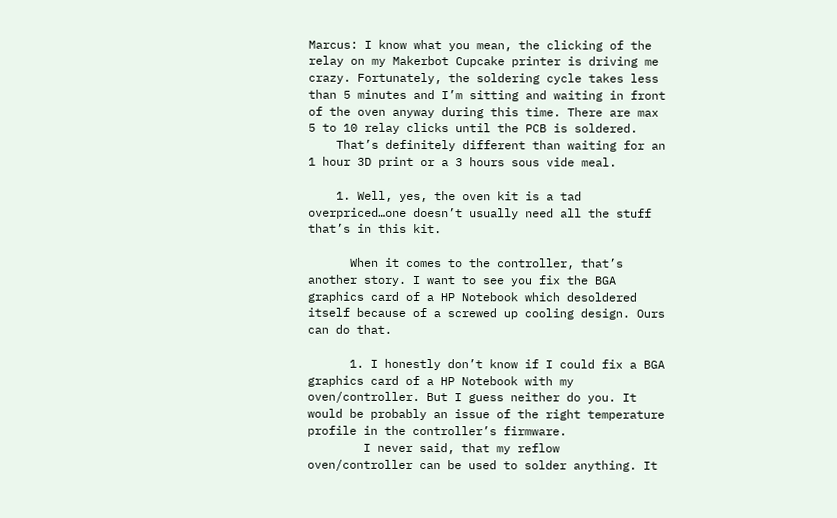Marcus: I know what you mean, the clicking of the relay on my Makerbot Cupcake printer is driving me crazy. Fortunately, the soldering cycle takes less than 5 minutes and I’m sitting and waiting in front of the oven anyway during this time. There are max 5 to 10 relay clicks until the PCB is soldered.
    That’s definitely different than waiting for an 1 hour 3D print or a 3 hours sous vide meal.

    1. Well, yes, the oven kit is a tad overpriced…one doesn’t usually need all the stuff that’s in this kit.

      When it comes to the controller, that’s another story. I want to see you fix the BGA graphics card of a HP Notebook which desoldered itself because of a screwed up cooling design. Ours can do that.

      1. I honestly don’t know if I could fix a BGA graphics card of a HP Notebook with my oven/controller. But I guess neither do you. It would be probably an issue of the right temperature profile in the controller’s firmware.
        I never said, that my reflow oven/controller can be used to solder anything. It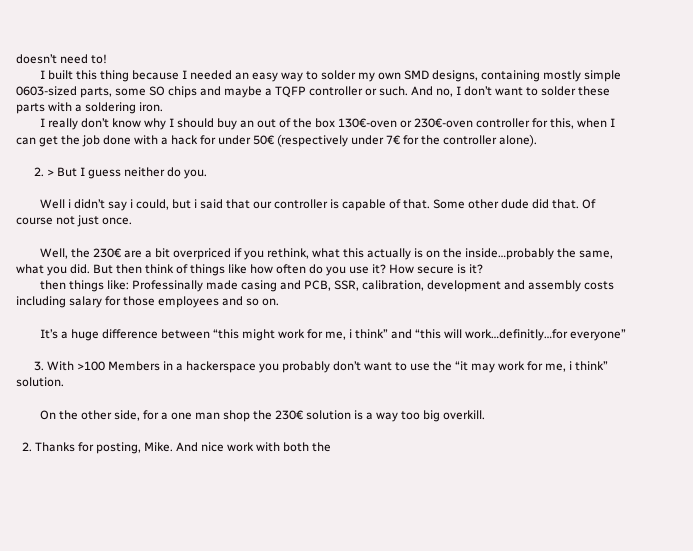doesn’t need to!
        I built this thing because I needed an easy way to solder my own SMD designs, containing mostly simple 0603-sized parts, some SO chips and maybe a TQFP controller or such. And no, I don’t want to solder these parts with a soldering iron.
        I really don’t know why I should buy an out of the box 130€-oven or 230€-oven controller for this, when I can get the job done with a hack for under 50€ (respectively under 7€ for the controller alone).

      2. > But I guess neither do you.

        Well i didn’t say i could, but i said that our controller is capable of that. Some other dude did that. Of course not just once.

        Well, the 230€ are a bit overpriced if you rethink, what this actually is on the inside…probably the same, what you did. But then think of things like how often do you use it? How secure is it?
        then things like: Professinally made casing and PCB, SSR, calibration, development and assembly costs including salary for those employees and so on.

        It’s a huge difference between “this might work for me, i think” and “this will work…definitly…for everyone”

      3. With >100 Members in a hackerspace you probably don’t want to use the “it may work for me, i think” solution.

        On the other side, for a one man shop the 230€ solution is a way too big overkill.

  2. Thanks for posting, Mike. And nice work with both the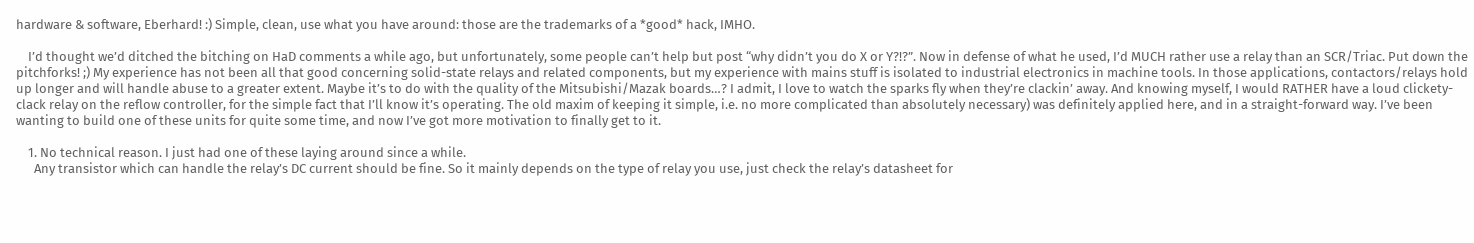hardware & software, Eberhard! :) Simple, clean, use what you have around: those are the trademarks of a *good* hack, IMHO.

    I’d thought we’d ditched the bitching on HaD comments a while ago, but unfortunately, some people can’t help but post “why didn’t you do X or Y?!?”. Now in defense of what he used, I’d MUCH rather use a relay than an SCR/Triac. Put down the pitchforks! ;) My experience has not been all that good concerning solid-state relays and related components, but my experience with mains stuff is isolated to industrial electronics in machine tools. In those applications, contactors/relays hold up longer and will handle abuse to a greater extent. Maybe it’s to do with the quality of the Mitsubishi/Mazak boards…? I admit, I love to watch the sparks fly when they’re clackin’ away. And knowing myself, I would RATHER have a loud clickety-clack relay on the reflow controller, for the simple fact that I’ll know it’s operating. The old maxim of keeping it simple, i.e. no more complicated than absolutely necessary) was definitely applied here, and in a straight-forward way. I’ve been wanting to build one of these units for quite some time, and now I’ve got more motivation to finally get to it.

    1. No technical reason. I just had one of these laying around since a while.
      Any transistor which can handle the relay’s DC current should be fine. So it mainly depends on the type of relay you use, just check the relay’s datasheet for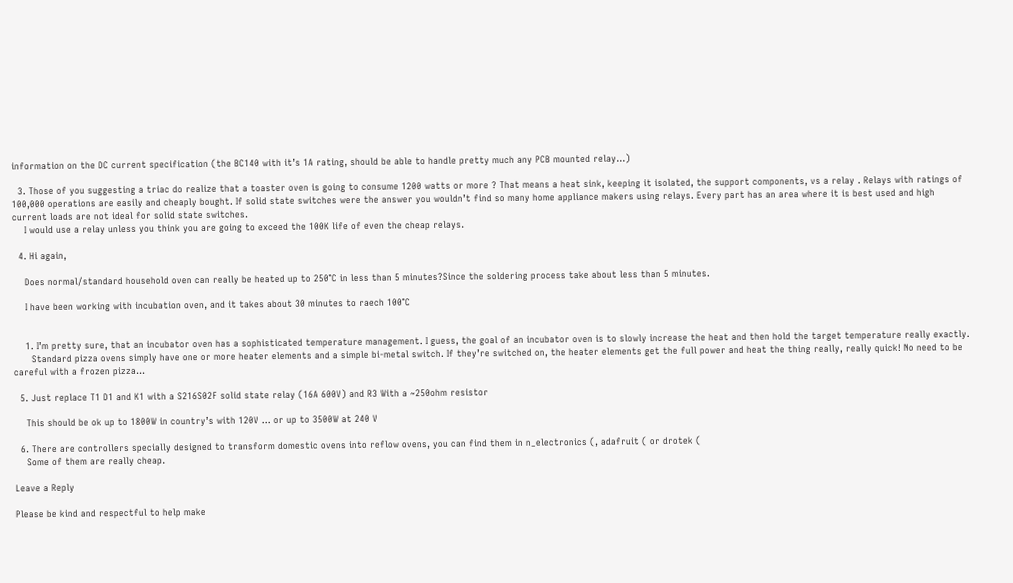information on the DC current specification (the BC140 with it’s 1A rating, should be able to handle pretty much any PCB mounted relay…)

  3. Those of you suggesting a triac do realize that a toaster oven is going to consume 1200 watts or more ? That means a heat sink, keeping it isolated, the support components, vs a relay . Relays with ratings of 100,000 operations are easily and cheaply bought. If solid state switches were the answer you wouldn’t find so many home appliance makers using relays. Every part has an area where it is best used and high current loads are not ideal for solid state switches.
    I would use a relay unless you think you are going to exceed the 100K life of even the cheap relays.

  4. Hi again,

    Does normal/standard household oven can really be heated up to 250°C in less than 5 minutes?Since the soldering process take about less than 5 minutes.

    I have been working with incubation oven, and it takes about 30 minutes to raech 100°C


    1. I’m pretty sure, that an incubator oven has a sophisticated temperature management. I guess, the goal of an incubator oven is to slowly increase the heat and then hold the target temperature really exactly.
      Standard pizza ovens simply have one or more heater elements and a simple bi-metal switch. If they’re switched on, the heater elements get the full power and heat the thing really, really quick! No need to be careful with a frozen pizza…

  5. Just replace T1 D1 and K1 with a S216S02F solid state relay (16A 600V) and R3 With a ~250ohm resistor

    This should be ok up to 1800W in country’s with 120V … or up to 3500W at 240 V

  6. There are controllers specially designed to transform domestic ovens into reflow ovens, you can find them in n_electronics (, adafruit ( or drotek (
    Some of them are really cheap.

Leave a Reply

Please be kind and respectful to help make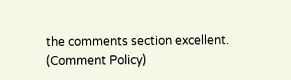the comments section excellent. (Comment Policy)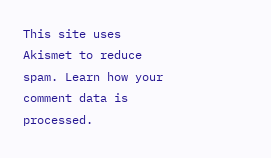This site uses Akismet to reduce spam. Learn how your comment data is processed.